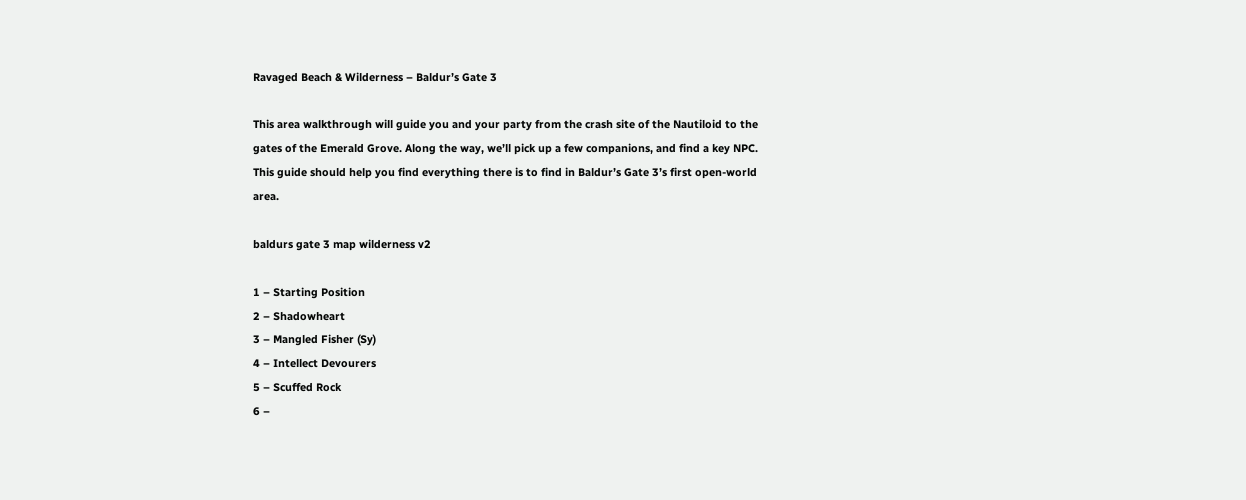Ravaged Beach & Wilderness – Baldur’s Gate 3

This area walkthrough will guide you and your party from the crash site of the Nautiloid to the gates of the Emerald Grove. Along the way, we’ll pick up a few companions, and find a key NPC. This guide should help you find everything there is to find in Baldur’s Gate 3’s first open-world area.

baldurs gate 3 map wilderness v2

1 – Starting Position
2 – Shadowheart
3 – Mangled Fisher (Sy)
4 – Intellect Devourers
5 – Scuffed Rock
6 –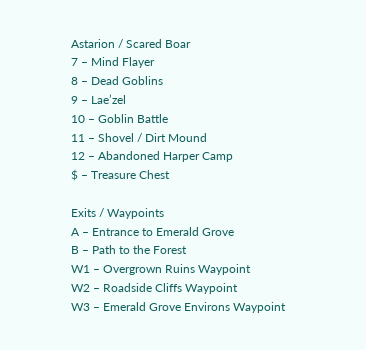Astarion / Scared Boar
7 – Mind Flayer
8 – Dead Goblins
9 – Lae’zel
10 – Goblin Battle
11 – Shovel / Dirt Mound
12 – Abandoned Harper Camp
$ – Treasure Chest

Exits / Waypoints
A – Entrance to Emerald Grove
B – Path to the Forest
W1 – Overgrown Ruins Waypoint
W2 – Roadside Cliffs Waypoint
W3 – Emerald Grove Environs Waypoint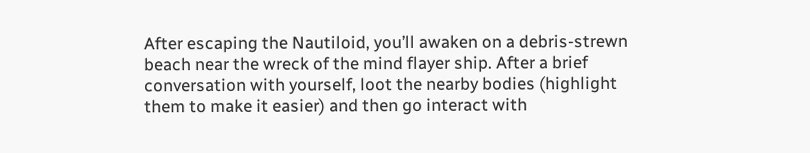After escaping the Nautiloid, you’ll awaken on a debris-strewn beach near the wreck of the mind flayer ship. After a brief conversation with yourself, loot the nearby bodies (highlight them to make it easier) and then go interact with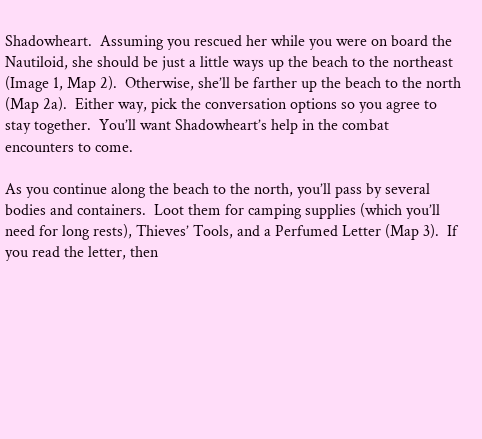Shadowheart.  Assuming you rescued her while you were on board the Nautiloid, she should be just a little ways up the beach to the northeast (Image 1, Map 2).  Otherwise, she’ll be farther up the beach to the north (Map 2a).  Either way, pick the conversation options so you agree to stay together.  You’ll want Shadowheart’s help in the combat encounters to come.

As you continue along the beach to the north, you’ll pass by several bodies and containers.  Loot them for camping supplies (which you’ll need for long rests), Thieves’ Tools, and a Perfumed Letter (Map 3).  If you read the letter, then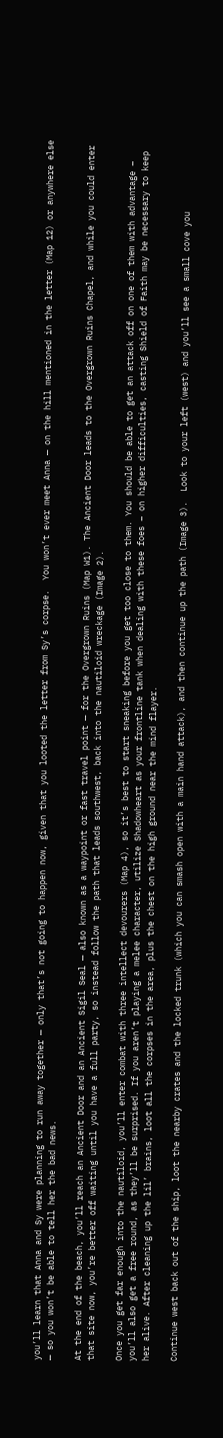you’ll learn that Anna and Sy were planning to run away together — only that’s not going to happen now, given that you looted the letter from Sy’s corpse.  You won’t ever meet Anna — on the hill mentioned in the letter (Map 12) or anywhere else — so you won’t be able to tell her the bad news.

At the end of the beach, you’ll reach an Ancient Door and an Ancient Sigil Seal — also known as a waypoint or fast travel point — for the Overgrown Ruins (Map W1). The Ancient Door leads to the Overgrown Ruins Chapel, and while you could enter that site now, you’re better off waiting until you have a full party, so instead follow the path that leads southwest, back into the nautiloid wreckage (Image 2).

Once you get far enough into the nautiloid, you’ll enter combat with three intellect devourers (Map 4), so it’s best to start sneaking before you get too close to them. You should be able to get an attack off on one of them with advantage – you’ll also get a free round, as they’ll be surprised. If you aren’t playing a melee character, utilize Shadowheart as your frontline tank when dealing with these foes – on higher difficulties, casting Shield of Faith may be necessary to keep her alive. After cleaning up the lil’ brains, loot all the corpses in the area, plus the chest on the high ground near the mind flayer.

Continue west back out of the ship, loot the nearby crates and the locked trunk (which you can smash open with a main hand attack), and then continue up the path (Image 3).  Look to your left (west) and you’ll see a small cove you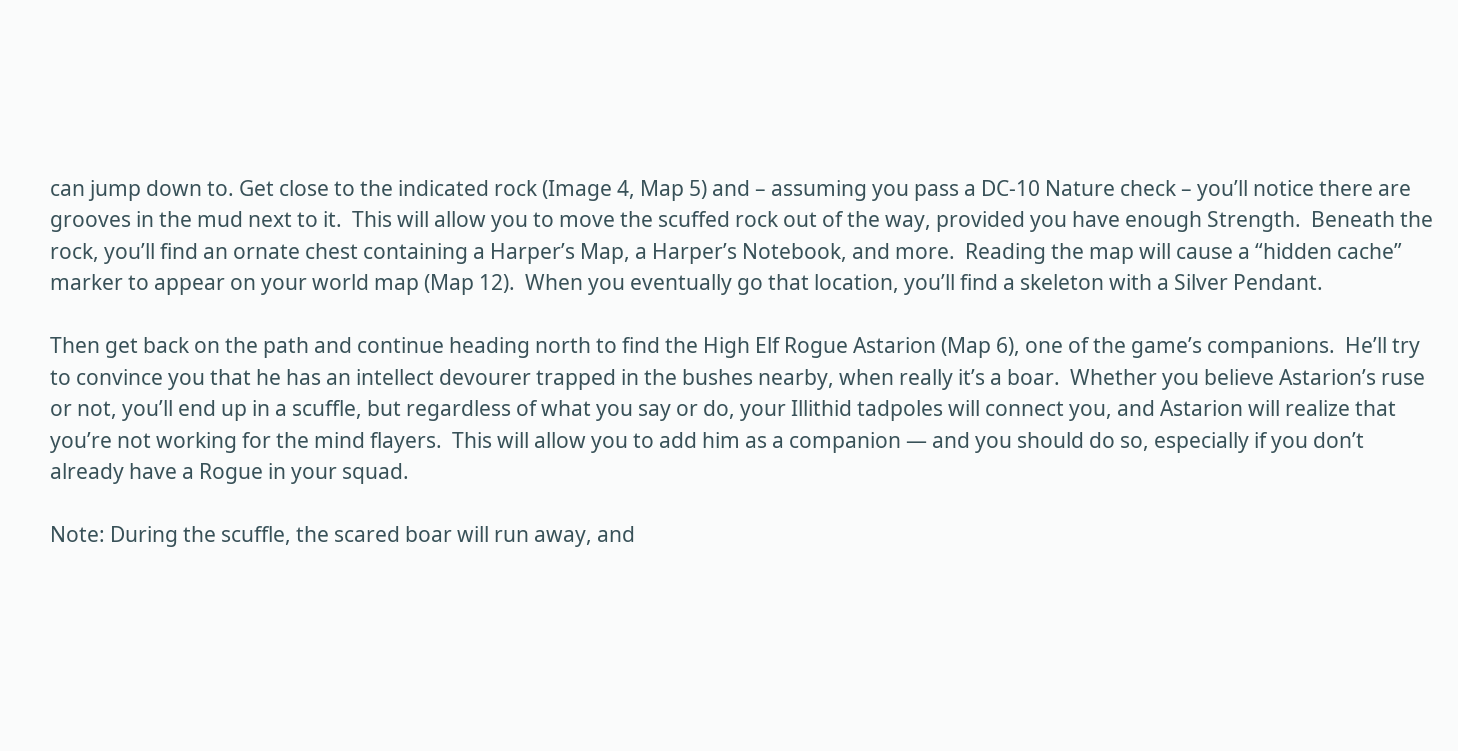can jump down to. Get close to the indicated rock (Image 4, Map 5) and – assuming you pass a DC-10 Nature check – you’ll notice there are grooves in the mud next to it.  This will allow you to move the scuffed rock out of the way, provided you have enough Strength.  Beneath the rock, you’ll find an ornate chest containing a Harper’s Map, a Harper’s Notebook, and more.  Reading the map will cause a “hidden cache” marker to appear on your world map (Map 12).  When you eventually go that location, you’ll find a skeleton with a Silver Pendant.

Then get back on the path and continue heading north to find the High Elf Rogue Astarion (Map 6), one of the game’s companions.  He’ll try to convince you that he has an intellect devourer trapped in the bushes nearby, when really it’s a boar.  Whether you believe Astarion’s ruse or not, you’ll end up in a scuffle, but regardless of what you say or do, your Illithid tadpoles will connect you, and Astarion will realize that you’re not working for the mind flayers.  This will allow you to add him as a companion — and you should do so, especially if you don’t already have a Rogue in your squad.

Note: During the scuffle, the scared boar will run away, and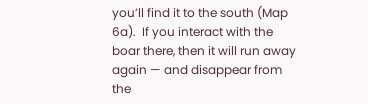you’ll find it to the south (Map 6a).  If you interact with the boar there, then it will run away again — and disappear from the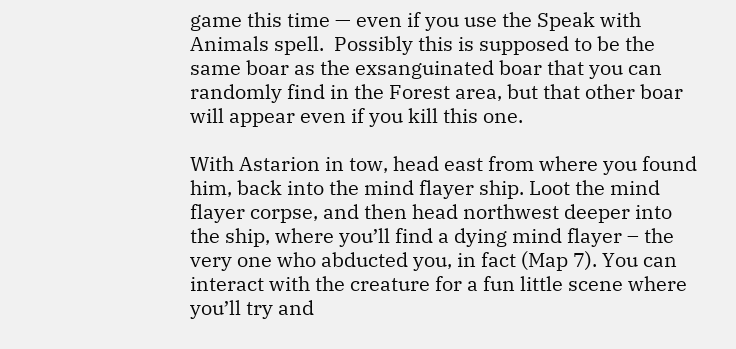game this time — even if you use the Speak with Animals spell.  Possibly this is supposed to be the same boar as the exsanguinated boar that you can randomly find in the Forest area, but that other boar will appear even if you kill this one.

With Astarion in tow, head east from where you found him, back into the mind flayer ship. Loot the mind flayer corpse, and then head northwest deeper into the ship, where you’ll find a dying mind flayer – the very one who abducted you, in fact (Map 7). You can interact with the creature for a fun little scene where you’ll try and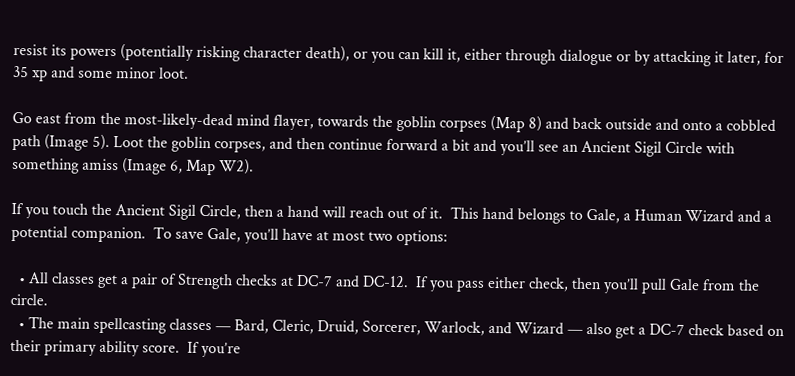resist its powers (potentially risking character death), or you can kill it, either through dialogue or by attacking it later, for 35 xp and some minor loot.

Go east from the most-likely-dead mind flayer, towards the goblin corpses (Map 8) and back outside and onto a cobbled path (Image 5). Loot the goblin corpses, and then continue forward a bit and you’ll see an Ancient Sigil Circle with something amiss (Image 6, Map W2).

If you touch the Ancient Sigil Circle, then a hand will reach out of it.  This hand belongs to Gale, a Human Wizard and a potential companion.  To save Gale, you’ll have at most two options:

  • All classes get a pair of Strength checks at DC-7 and DC-12.  If you pass either check, then you’ll pull Gale from the circle.
  • The main spellcasting classes — Bard, Cleric, Druid, Sorcerer, Warlock, and Wizard — also get a DC-7 check based on their primary ability score.  If you’re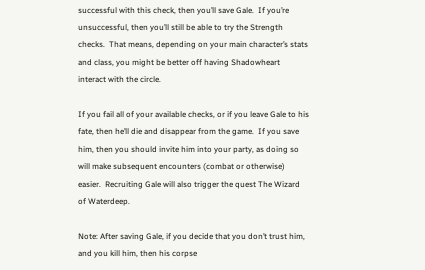successful with this check, then you’ll save Gale.  If you’re unsuccessful, then you’ll still be able to try the Strength checks.  That means, depending on your main character’s stats and class, you might be better off having Shadowheart interact with the circle.

If you fail all of your available checks, or if you leave Gale to his fate, then he’ll die and disappear from the game.  If you save him, then you should invite him into your party, as doing so will make subsequent encounters (combat or otherwise) easier.  Recruiting Gale will also trigger the quest The Wizard of Waterdeep.

Note: After saving Gale, if you decide that you don’t trust him, and you kill him, then his corpse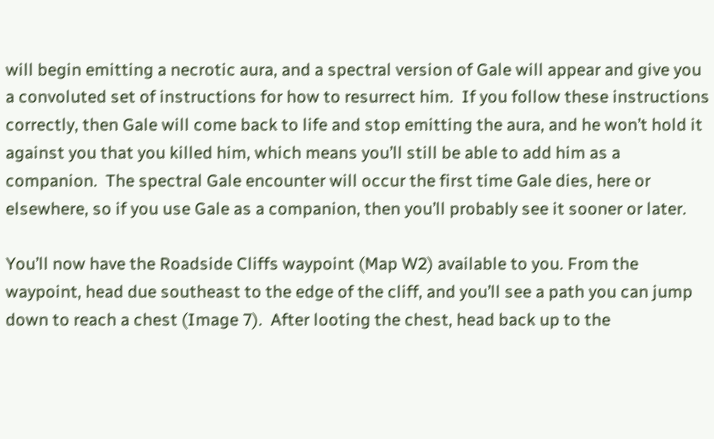will begin emitting a necrotic aura, and a spectral version of Gale will appear and give you a convoluted set of instructions for how to resurrect him.  If you follow these instructions correctly, then Gale will come back to life and stop emitting the aura, and he won’t hold it against you that you killed him, which means you’ll still be able to add him as a companion.  The spectral Gale encounter will occur the first time Gale dies, here or elsewhere, so if you use Gale as a companion, then you’ll probably see it sooner or later.

You’ll now have the Roadside Cliffs waypoint (Map W2) available to you. From the waypoint, head due southeast to the edge of the cliff, and you’ll see a path you can jump down to reach a chest (Image 7).  After looting the chest, head back up to the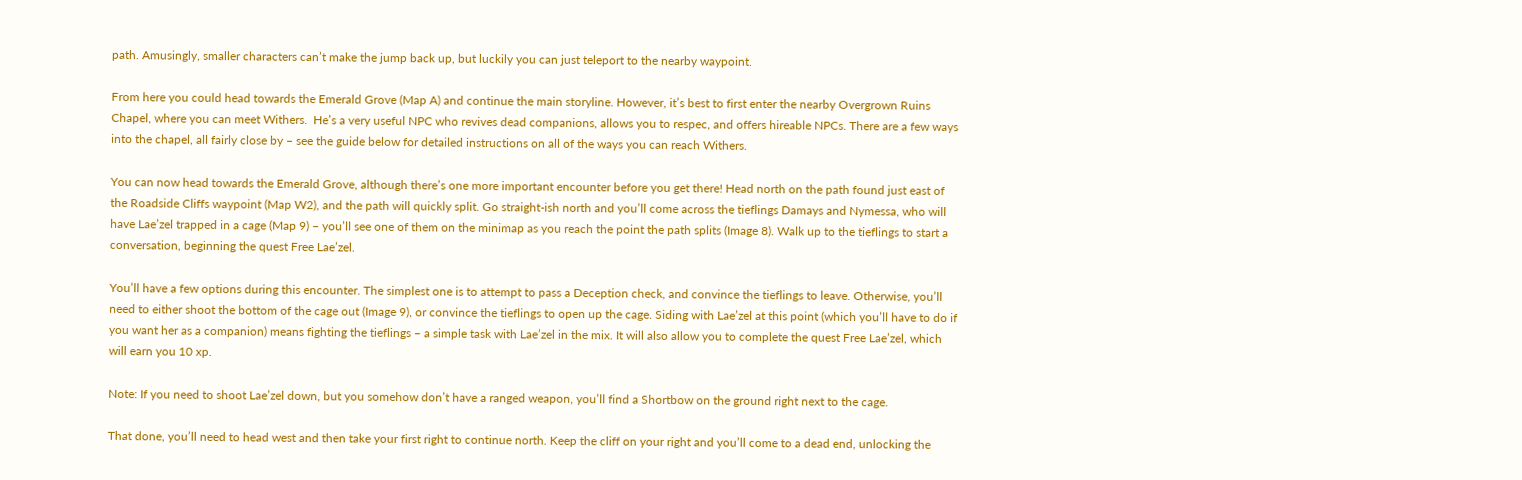path. Amusingly, smaller characters can’t make the jump back up, but luckily you can just teleport to the nearby waypoint.

From here you could head towards the Emerald Grove (Map A) and continue the main storyline. However, it’s best to first enter the nearby Overgrown Ruins Chapel, where you can meet Withers.  He’s a very useful NPC who revives dead companions, allows you to respec, and offers hireable NPCs. There are a few ways into the chapel, all fairly close by – see the guide below for detailed instructions on all of the ways you can reach Withers.

You can now head towards the Emerald Grove, although there’s one more important encounter before you get there! Head north on the path found just east of the Roadside Cliffs waypoint (Map W2), and the path will quickly split. Go straight-ish north and you’ll come across the tieflings Damays and Nymessa, who will have Lae’zel trapped in a cage (Map 9) – you’ll see one of them on the minimap as you reach the point the path splits (Image 8). Walk up to the tieflings to start a conversation, beginning the quest Free Lae’zel.

You’ll have a few options during this encounter. The simplest one is to attempt to pass a Deception check, and convince the tieflings to leave. Otherwise, you’ll need to either shoot the bottom of the cage out (Image 9), or convince the tieflings to open up the cage. Siding with Lae’zel at this point (which you’ll have to do if you want her as a companion) means fighting the tieflings – a simple task with Lae’zel in the mix. It will also allow you to complete the quest Free Lae’zel, which will earn you 10 xp.

Note: If you need to shoot Lae’zel down, but you somehow don’t have a ranged weapon, you’ll find a Shortbow on the ground right next to the cage.

That done, you’ll need to head west and then take your first right to continue north. Keep the cliff on your right and you’ll come to a dead end, unlocking the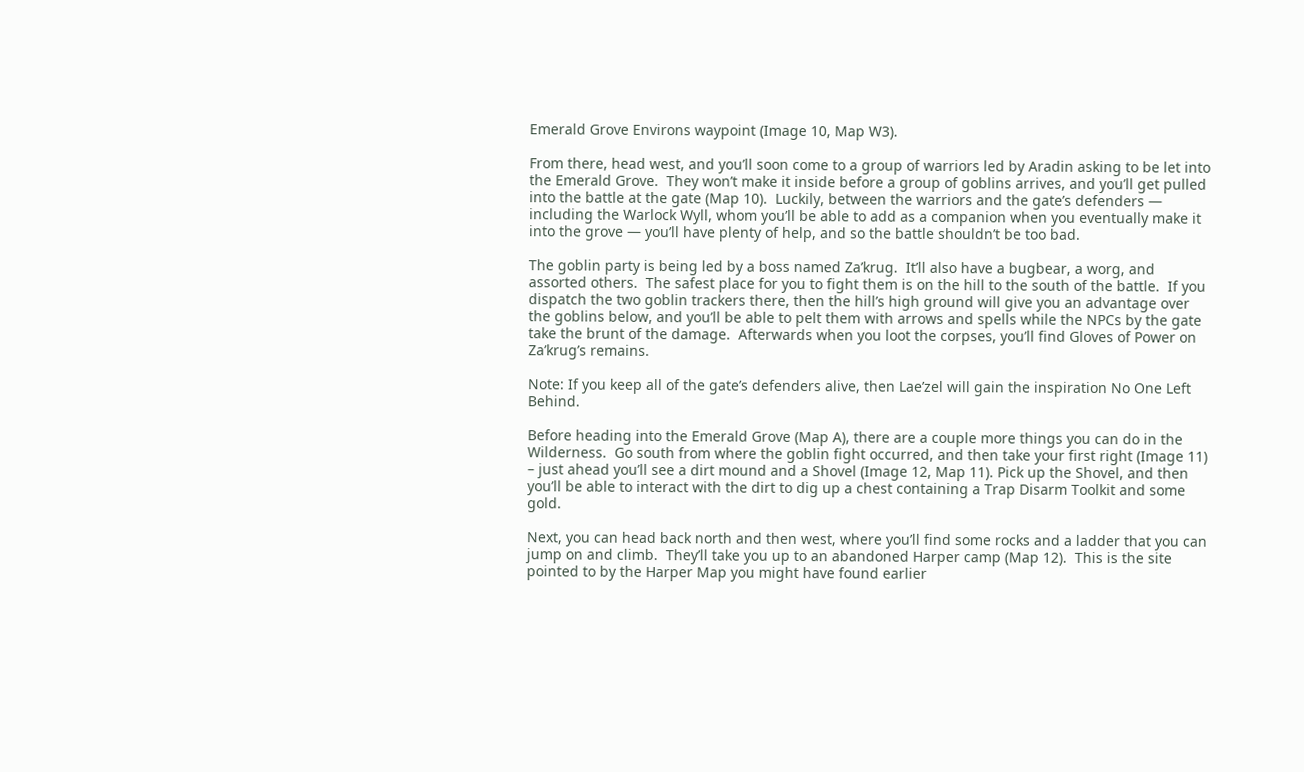Emerald Grove Environs waypoint (Image 10, Map W3).

From there, head west, and you’ll soon come to a group of warriors led by Aradin asking to be let into the Emerald Grove.  They won’t make it inside before a group of goblins arrives, and you’ll get pulled into the battle at the gate (Map 10).  Luckily, between the warriors and the gate’s defenders — including the Warlock Wyll, whom you’ll be able to add as a companion when you eventually make it into the grove — you’ll have plenty of help, and so the battle shouldn’t be too bad.

The goblin party is being led by a boss named Za’krug.  It’ll also have a bugbear, a worg, and assorted others.  The safest place for you to fight them is on the hill to the south of the battle.  If you dispatch the two goblin trackers there, then the hill’s high ground will give you an advantage over the goblins below, and you’ll be able to pelt them with arrows and spells while the NPCs by the gate take the brunt of the damage.  Afterwards when you loot the corpses, you’ll find Gloves of Power on Za’krug’s remains.

Note: If you keep all of the gate’s defenders alive, then Lae’zel will gain the inspiration No One Left Behind.

Before heading into the Emerald Grove (Map A), there are a couple more things you can do in the Wilderness.  Go south from where the goblin fight occurred, and then take your first right (Image 11) – just ahead you’ll see a dirt mound and a Shovel (Image 12, Map 11). Pick up the Shovel, and then you’ll be able to interact with the dirt to dig up a chest containing a Trap Disarm Toolkit and some gold.

Next, you can head back north and then west, where you’ll find some rocks and a ladder that you can jump on and climb.  They’ll take you up to an abandoned Harper camp (Map 12).  This is the site pointed to by the Harper Map you might have found earlier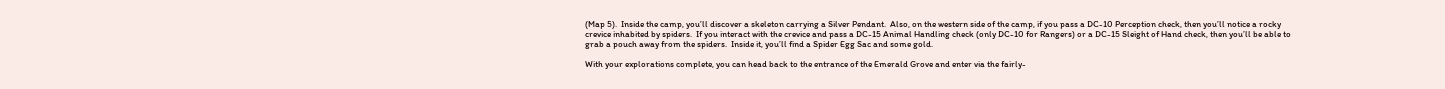(Map 5).  Inside the camp, you’ll discover a skeleton carrying a Silver Pendant.  Also, on the western side of the camp, if you pass a DC-10 Perception check, then you’ll notice a rocky crevice inhabited by spiders.  If you interact with the crevice and pass a DC-15 Animal Handling check (only DC-10 for Rangers) or a DC-15 Sleight of Hand check, then you’ll be able to grab a pouch away from the spiders.  Inside it, you’ll find a Spider Egg Sac and some gold.

With your explorations complete, you can head back to the entrance of the Emerald Grove and enter via the fairly-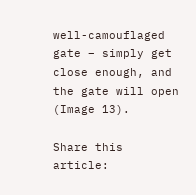well-camouflaged gate – simply get close enough, and the gate will open (Image 13).

Share this article: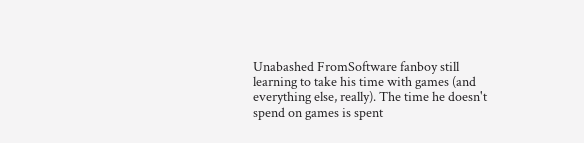Unabashed FromSoftware fanboy still learning to take his time with games (and everything else, really). The time he doesn't spend on games is spent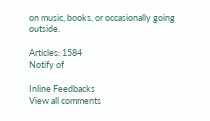on music, books, or occasionally going outside.

Articles: 1584
Notify of

Inline Feedbacks
View all comments